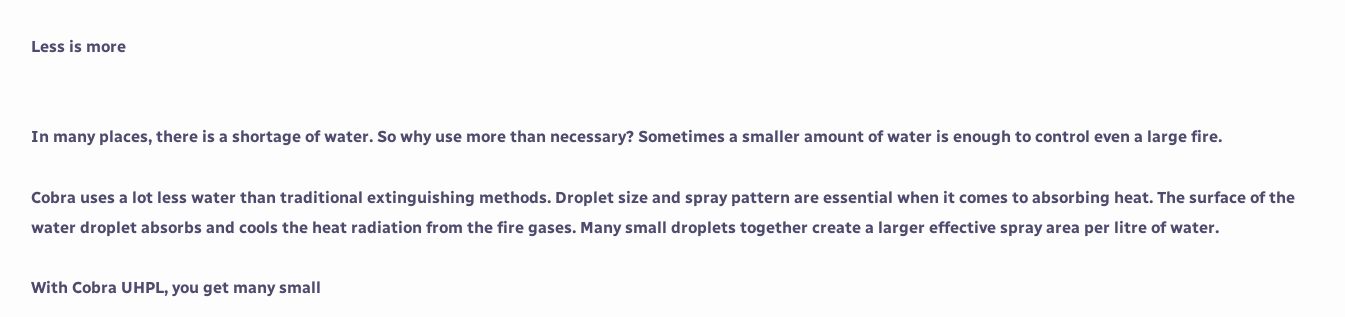Less is more


In many places, there is a shortage of water. So why use more than necessary? Sometimes a smaller amount of water is enough to control even a large fire.

Cobra uses a lot less water than traditional extinguishing methods. Droplet size and spray pattern are essential when it comes to absorbing heat. The surface of the water droplet absorbs and cools the heat radiation from the fire gases. Many small droplets together create a larger effective spray area per litre of water.

With Cobra UHPL, you get many small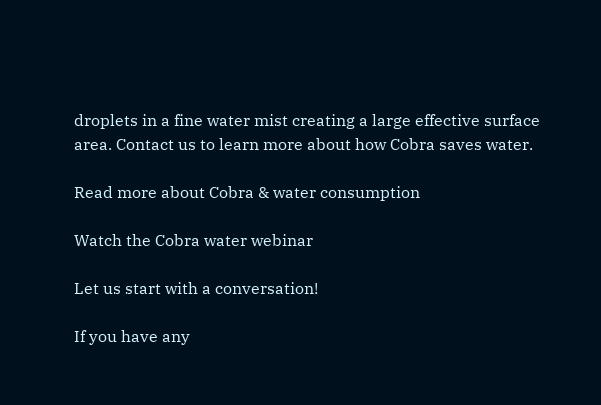droplets in a fine water mist creating a large effective surface area. Contact us to learn more about how Cobra saves water.

Read more about Cobra & water consumption

Watch the Cobra water webinar

Let us start with a conversation!

If you have any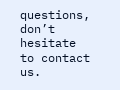questions, don’t hesitate to contact us.